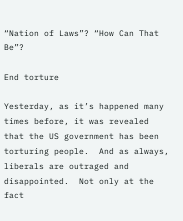“Nation of Laws”? “How Can That Be”?

End torture

Yesterday, as it’s happened many times before, it was revealed that the US government has been torturing people.  And as always, liberals are outraged and disappointed.  Not only at the fact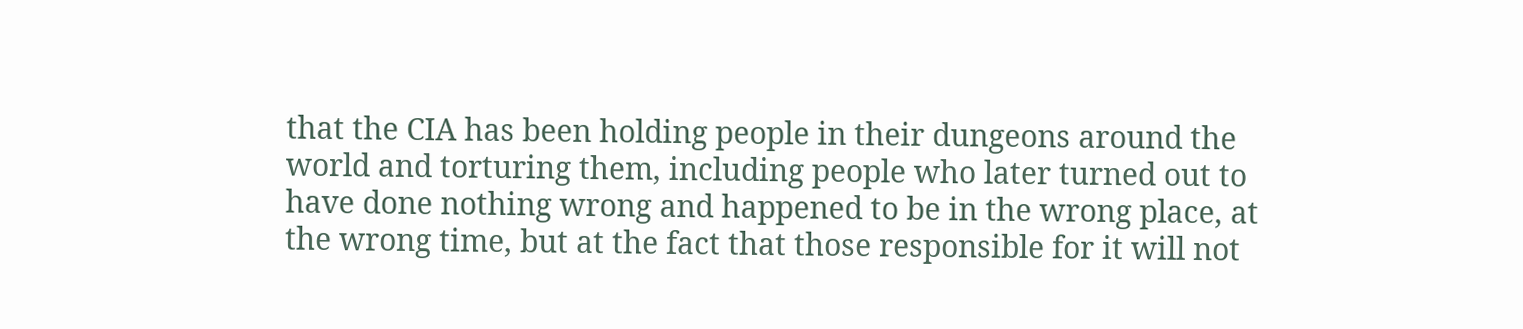that the CIA has been holding people in their dungeons around the world and torturing them, including people who later turned out to have done nothing wrong and happened to be in the wrong place, at the wrong time, but at the fact that those responsible for it will not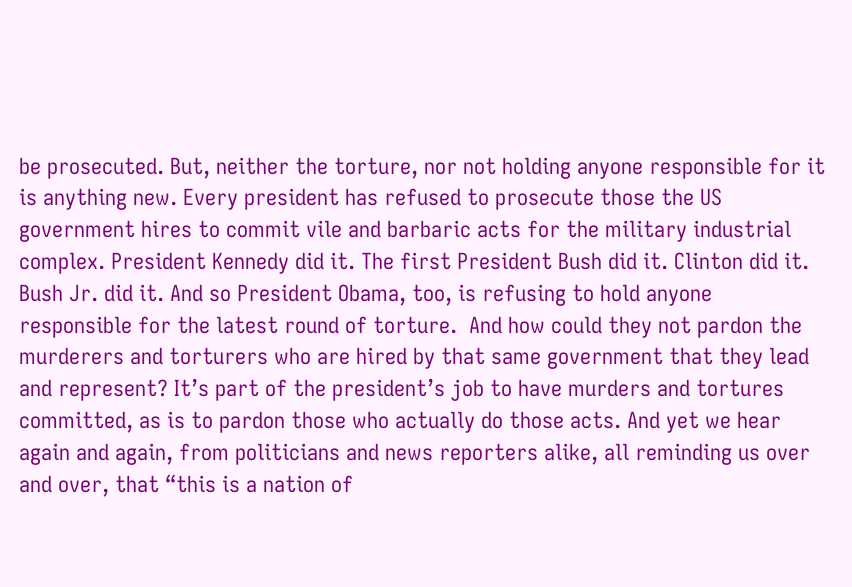be prosecuted. But, neither the torture, nor not holding anyone responsible for it is anything new. Every president has refused to prosecute those the US government hires to commit vile and barbaric acts for the military industrial complex. President Kennedy did it. The first President Bush did it. Clinton did it. Bush Jr. did it. And so President Obama, too, is refusing to hold anyone responsible for the latest round of torture.  And how could they not pardon the murderers and torturers who are hired by that same government that they lead and represent? It’s part of the president’s job to have murders and tortures committed, as is to pardon those who actually do those acts. And yet we hear again and again, from politicians and news reporters alike, all reminding us over and over, that “this is a nation of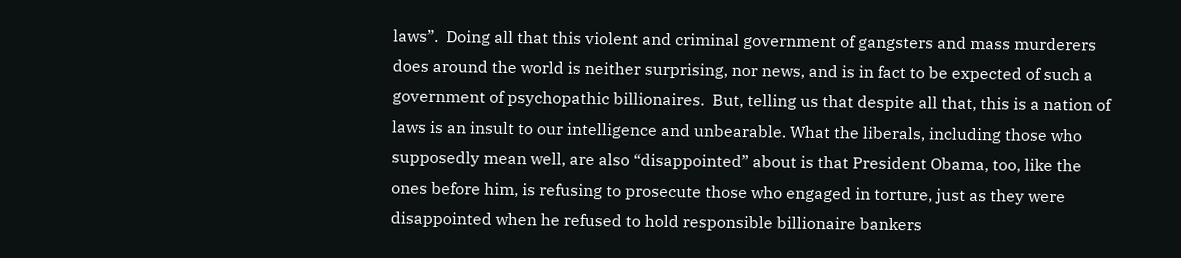laws”.  Doing all that this violent and criminal government of gangsters and mass murderers does around the world is neither surprising, nor news, and is in fact to be expected of such a government of psychopathic billionaires.  But, telling us that despite all that, this is a nation of laws is an insult to our intelligence and unbearable. What the liberals, including those who supposedly mean well, are also “disappointed” about is that President Obama, too, like the ones before him, is refusing to prosecute those who engaged in torture, just as they were disappointed when he refused to hold responsible billionaire bankers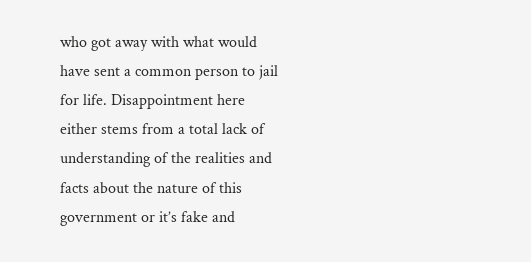who got away with what would have sent a common person to jail for life. Disappointment here either stems from a total lack of understanding of the realities and facts about the nature of this government or it’s fake and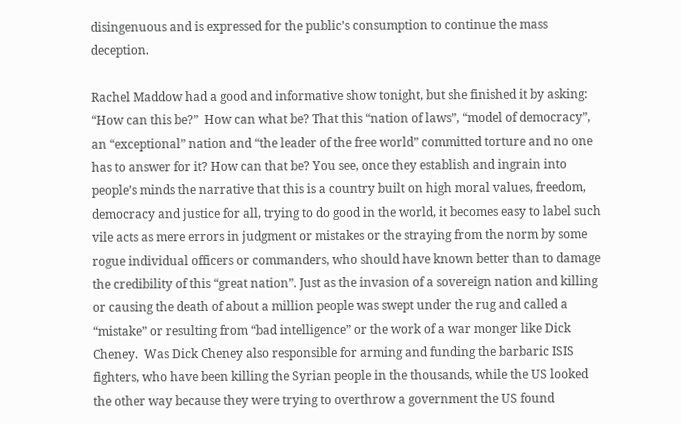disingenuous and is expressed for the public’s consumption to continue the mass deception.

Rachel Maddow had a good and informative show tonight, but she finished it by asking: “How can this be?”  How can what be? That this “nation of laws”, “model of democracy”, an “exceptional” nation and “the leader of the free world” committed torture and no one has to answer for it? How can that be? You see, once they establish and ingrain into people’s minds the narrative that this is a country built on high moral values, freedom, democracy and justice for all, trying to do good in the world, it becomes easy to label such vile acts as mere errors in judgment or mistakes or the straying from the norm by some rogue individual officers or commanders, who should have known better than to damage the credibility of this “great nation”. Just as the invasion of a sovereign nation and killing or causing the death of about a million people was swept under the rug and called a “mistake” or resulting from “bad intelligence” or the work of a war monger like Dick Cheney.  Was Dick Cheney also responsible for arming and funding the barbaric ISIS fighters, who have been killing the Syrian people in the thousands, while the US looked the other way because they were trying to overthrow a government the US found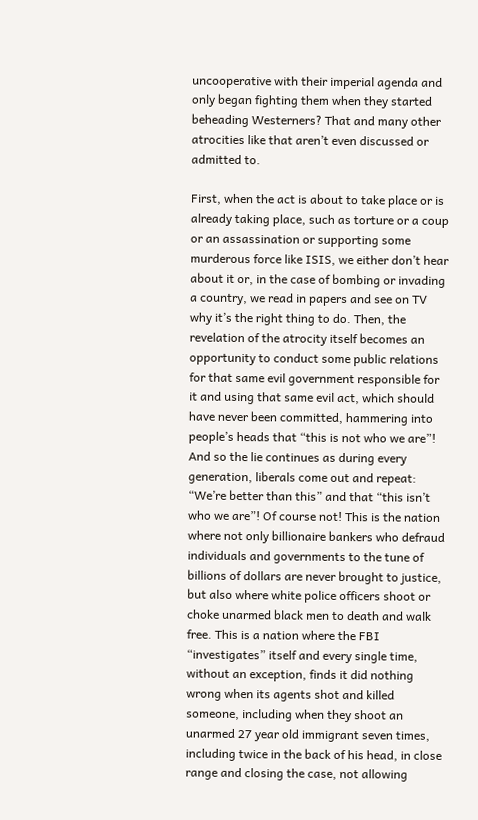uncooperative with their imperial agenda and only began fighting them when they started beheading Westerners? That and many other atrocities like that aren’t even discussed or admitted to.

First, when the act is about to take place or is already taking place, such as torture or a coup or an assassination or supporting some murderous force like ISIS, we either don’t hear about it or, in the case of bombing or invading a country, we read in papers and see on TV why it’s the right thing to do. Then, the revelation of the atrocity itself becomes an opportunity to conduct some public relations for that same evil government responsible for it and using that same evil act, which should have never been committed, hammering into people’s heads that “this is not who we are”! And so the lie continues as during every generation, liberals come out and repeat: “We’re better than this” and that “this isn’t who we are”! Of course not! This is the nation where not only billionaire bankers who defraud individuals and governments to the tune of billions of dollars are never brought to justice, but also where white police officers shoot or choke unarmed black men to death and walk free. This is a nation where the FBI “investigates” itself and every single time, without an exception, finds it did nothing wrong when its agents shot and killed someone, including when they shoot an unarmed 27 year old immigrant seven times, including twice in the back of his head, in close range and closing the case, not allowing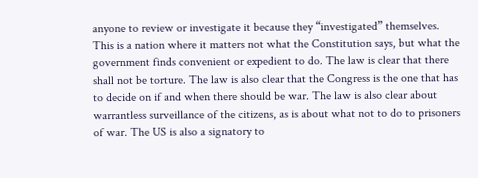anyone to review or investigate it because they “investigated” themselves. This is a nation where it matters not what the Constitution says, but what the government finds convenient or expedient to do. The law is clear that there shall not be torture. The law is also clear that the Congress is the one that has to decide on if and when there should be war. The law is also clear about warrantless surveillance of the citizens, as is about what not to do to prisoners of war. The US is also a signatory to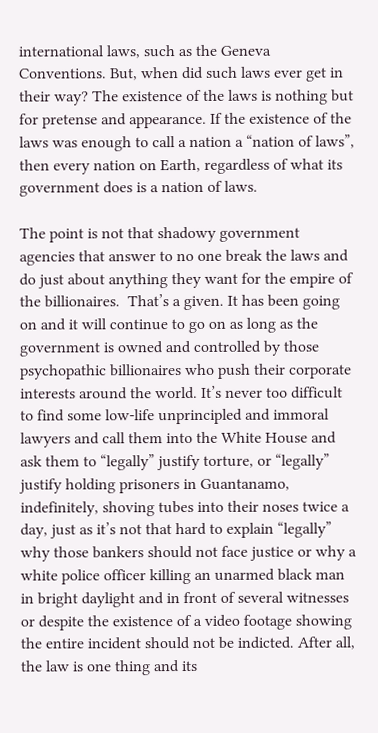international laws, such as the Geneva Conventions. But, when did such laws ever get in their way? The existence of the laws is nothing but for pretense and appearance. If the existence of the laws was enough to call a nation a “nation of laws”, then every nation on Earth, regardless of what its government does is a nation of laws.

The point is not that shadowy government agencies that answer to no one break the laws and do just about anything they want for the empire of the billionaires.  That’s a given. It has been going on and it will continue to go on as long as the government is owned and controlled by those psychopathic billionaires who push their corporate interests around the world. It’s never too difficult to find some low-life unprincipled and immoral lawyers and call them into the White House and ask them to “legally” justify torture, or “legally” justify holding prisoners in Guantanamo, indefinitely, shoving tubes into their noses twice a day, just as it’s not that hard to explain “legally” why those bankers should not face justice or why a white police officer killing an unarmed black man in bright daylight and in front of several witnesses or despite the existence of a video footage showing the entire incident should not be indicted. After all, the law is one thing and its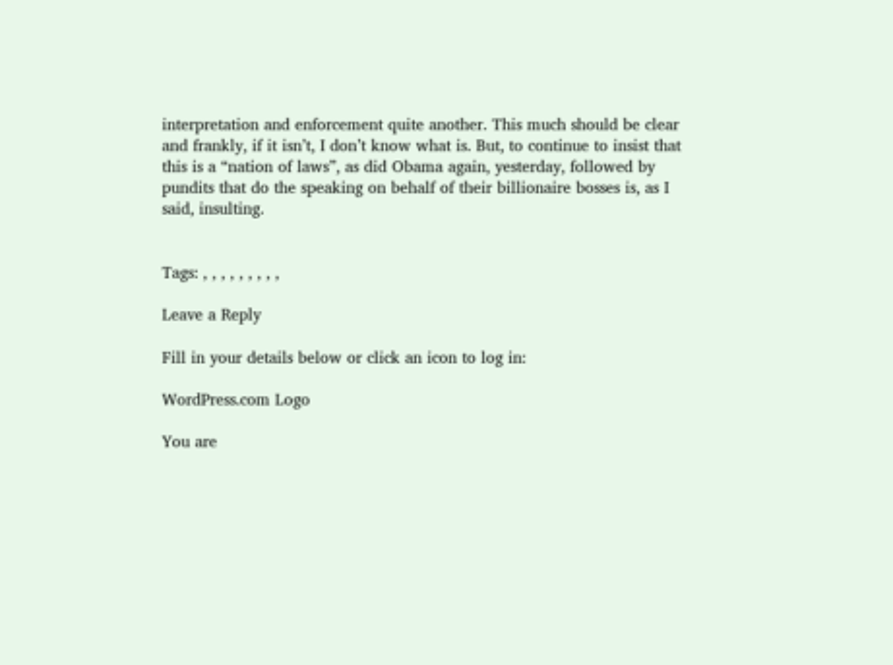interpretation and enforcement quite another. This much should be clear and frankly, if it isn’t, I don’t know what is. But, to continue to insist that this is a “nation of laws”, as did Obama again, yesterday, followed by pundits that do the speaking on behalf of their billionaire bosses is, as I said, insulting.


Tags: , , , , , , , , ,

Leave a Reply

Fill in your details below or click an icon to log in:

WordPress.com Logo

You are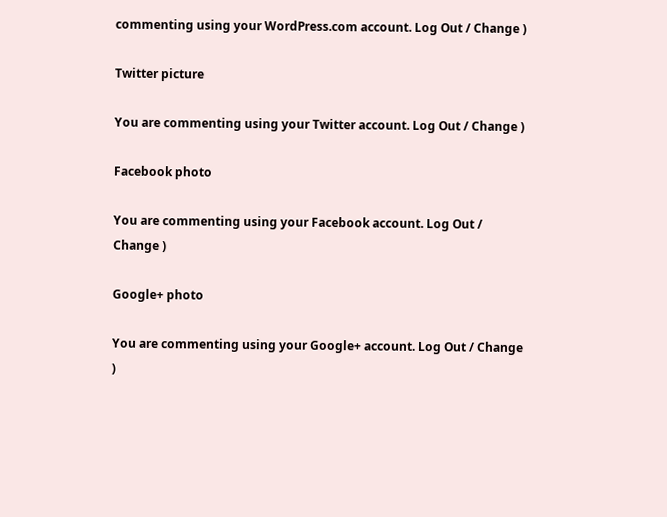commenting using your WordPress.com account. Log Out / Change )

Twitter picture

You are commenting using your Twitter account. Log Out / Change )

Facebook photo

You are commenting using your Facebook account. Log Out / Change )

Google+ photo

You are commenting using your Google+ account. Log Out / Change )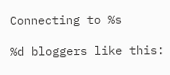Connecting to %s

%d bloggers like this: